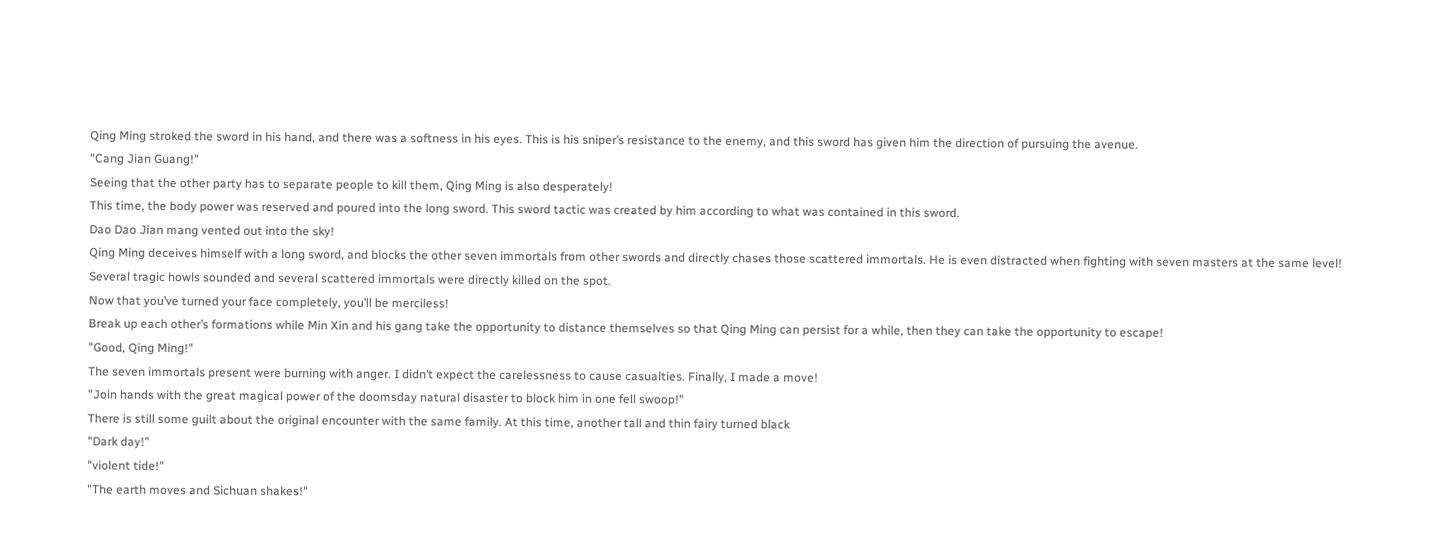Qing Ming stroked the sword in his hand, and there was a softness in his eyes. This is his sniper’s resistance to the enemy, and this sword has given him the direction of pursuing the avenue.
"Cang Jian Guang!"
Seeing that the other party has to separate people to kill them, Qing Ming is also desperately!
This time, the body power was reserved and poured into the long sword. This sword tactic was created by him according to what was contained in this sword.
Dao Dao Jian mang vented out into the sky!
Qing Ming deceives himself with a long sword, and blocks the other seven immortals from other swords and directly chases those scattered immortals. He is even distracted when fighting with seven masters at the same level!
Several tragic howls sounded and several scattered immortals were directly killed on the spot.
Now that you’ve turned your face completely, you’ll be merciless!
Break up each other’s formations while Min Xin and his gang take the opportunity to distance themselves so that Qing Ming can persist for a while, then they can take the opportunity to escape!
"Good, Qing Ming!"
The seven immortals present were burning with anger. I didn’t expect the carelessness to cause casualties. Finally, I made a move!
"Join hands with the great magical power of the doomsday natural disaster to block him in one fell swoop!"
There is still some guilt about the original encounter with the same family. At this time, another tall and thin fairy turned black
"Dark day!"
"violent tide!"
"The earth moves and Sichuan shakes!"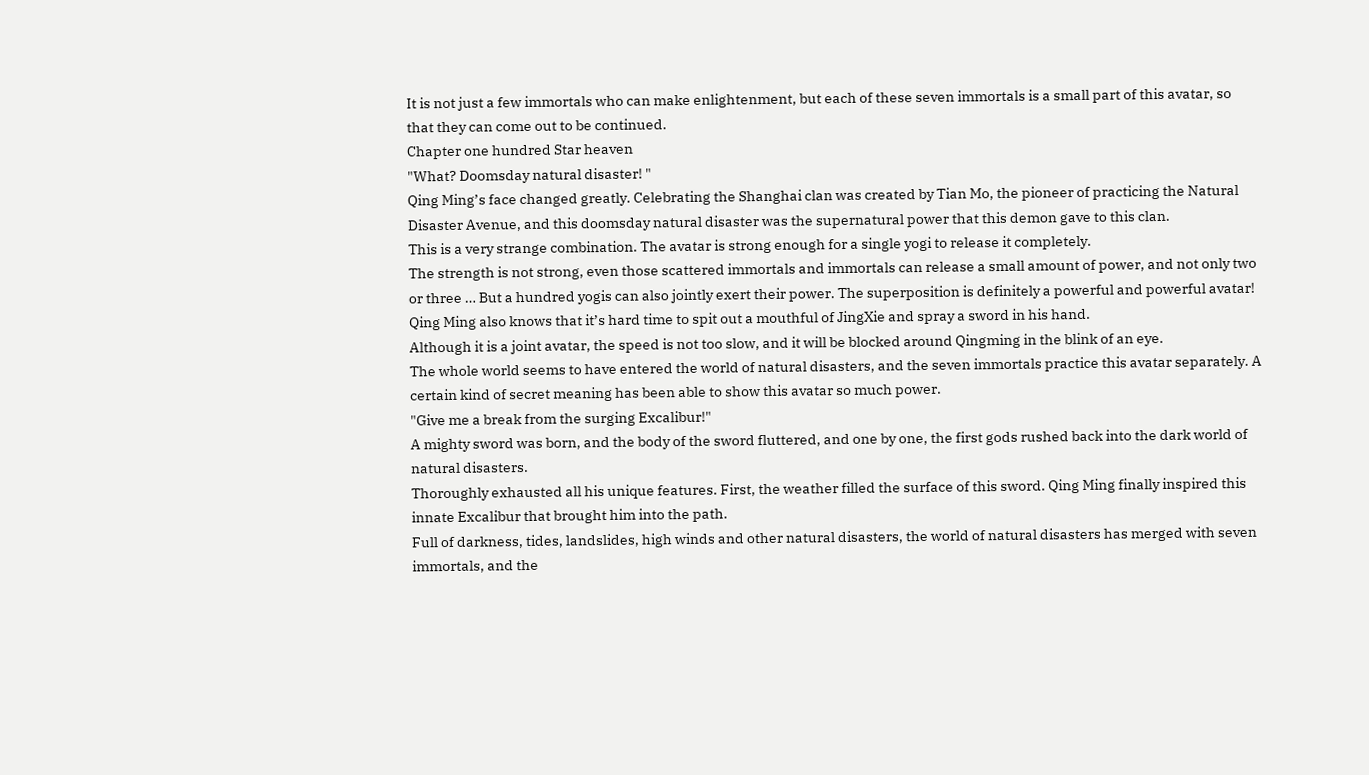It is not just a few immortals who can make enlightenment, but each of these seven immortals is a small part of this avatar, so that they can come out to be continued.
Chapter one hundred Star heaven
"What? Doomsday natural disaster! "
Qing Ming’s face changed greatly. Celebrating the Shanghai clan was created by Tian Mo, the pioneer of practicing the Natural Disaster Avenue, and this doomsday natural disaster was the supernatural power that this demon gave to this clan.
This is a very strange combination. The avatar is strong enough for a single yogi to release it completely.
The strength is not strong, even those scattered immortals and immortals can release a small amount of power, and not only two or three … But a hundred yogis can also jointly exert their power. The superposition is definitely a powerful and powerful avatar!
Qing Ming also knows that it’s hard time to spit out a mouthful of JingXie and spray a sword in his hand.
Although it is a joint avatar, the speed is not too slow, and it will be blocked around Qingming in the blink of an eye.
The whole world seems to have entered the world of natural disasters, and the seven immortals practice this avatar separately. A certain kind of secret meaning has been able to show this avatar so much power.
"Give me a break from the surging Excalibur!"
A mighty sword was born, and the body of the sword fluttered, and one by one, the first gods rushed back into the dark world of natural disasters.
Thoroughly exhausted all his unique features. First, the weather filled the surface of this sword. Qing Ming finally inspired this innate Excalibur that brought him into the path.
Full of darkness, tides, landslides, high winds and other natural disasters, the world of natural disasters has merged with seven immortals, and the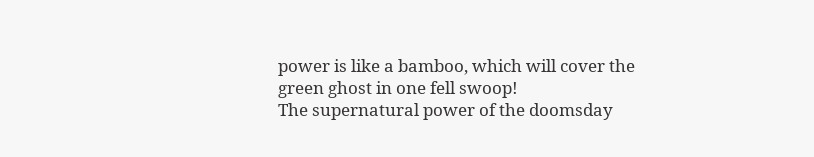power is like a bamboo, which will cover the green ghost in one fell swoop!
The supernatural power of the doomsday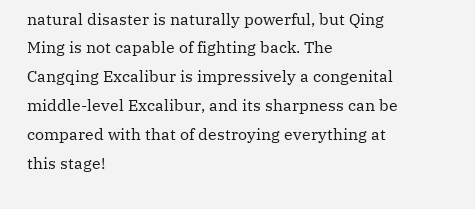natural disaster is naturally powerful, but Qing Ming is not capable of fighting back. The Cangqing Excalibur is impressively a congenital middle-level Excalibur, and its sharpness can be compared with that of destroying everything at this stage!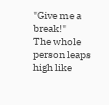"Give me a break!"
The whole person leaps high like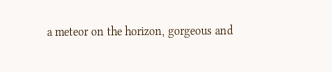a meteor on the horizon, gorgeous and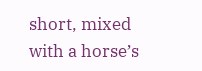short, mixed with a horse’s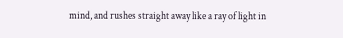mind, and rushes straight away like a ray of light in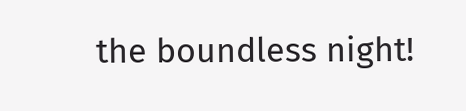the boundless night!